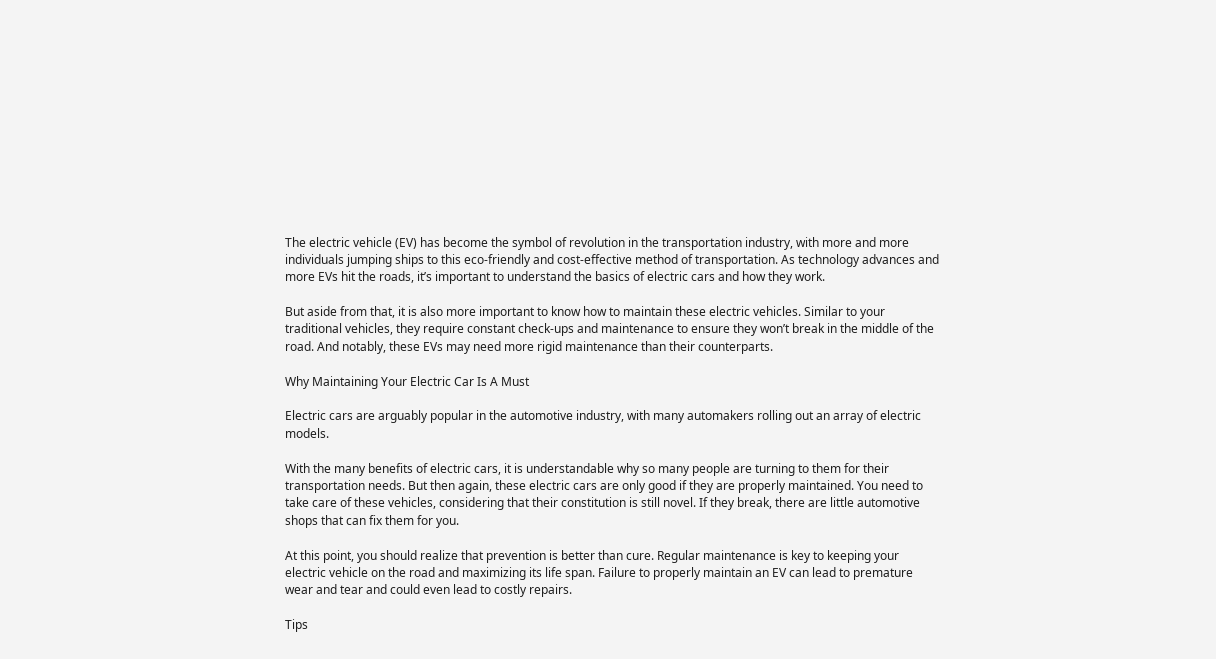The electric vehicle (EV) has become the symbol of revolution in the transportation industry, with more and more individuals jumping ships to this eco-friendly and cost-effective method of transportation. As technology advances and more EVs hit the roads, it’s important to understand the basics of electric cars and how they work.

But aside from that, it is also more important to know how to maintain these electric vehicles. Similar to your traditional vehicles, they require constant check-ups and maintenance to ensure they won’t break in the middle of the road. And notably, these EVs may need more rigid maintenance than their counterparts.

Why Maintaining Your Electric Car Is A Must

Electric cars are arguably popular in the automotive industry, with many automakers rolling out an array of electric models.

With the many benefits of electric cars, it is understandable why so many people are turning to them for their transportation needs. But then again, these electric cars are only good if they are properly maintained. You need to take care of these vehicles, considering that their constitution is still novel. If they break, there are little automotive shops that can fix them for you.

At this point, you should realize that prevention is better than cure. Regular maintenance is key to keeping your electric vehicle on the road and maximizing its life span. Failure to properly maintain an EV can lead to premature wear and tear and could even lead to costly repairs.

Tips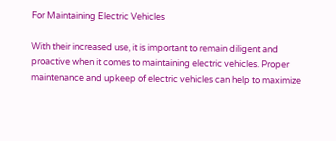For Maintaining Electric Vehicles

With their increased use, it is important to remain diligent and proactive when it comes to maintaining electric vehicles. Proper maintenance and upkeep of electric vehicles can help to maximize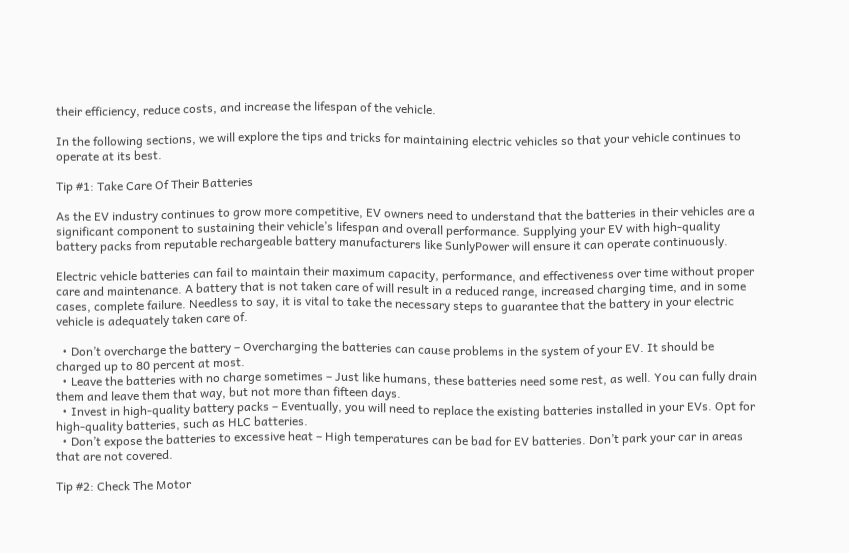their efficiency, reduce costs, and increase the lifespan of the vehicle.

In the following sections, we will explore the tips and tricks for maintaining electric vehicles so that your vehicle continues to operate at its best.

Tip #1: Take Care Of Their Batteries

As the EV industry continues to grow more competitive, EV owners need to understand that the batteries in their vehicles are a significant component to sustaining their vehicle’s lifespan and overall performance. Supplying your EV with high-quality battery packs from reputable rechargeable battery manufacturers like SunlyPower will ensure it can operate continuously.

Electric vehicle batteries can fail to maintain their maximum capacity, performance, and effectiveness over time without proper care and maintenance. A battery that is not taken care of will result in a reduced range, increased charging time, and in some cases, complete failure. Needless to say, it is vital to take the necessary steps to guarantee that the battery in your electric vehicle is adequately taken care of.

  • Don’t overcharge the battery – Overcharging the batteries can cause problems in the system of your EV. It should be charged up to 80 percent at most.
  • Leave the batteries with no charge sometimes – Just like humans, these batteries need some rest, as well. You can fully drain them and leave them that way, but not more than fifteen days.
  • Invest in high-quality battery packs – Eventually, you will need to replace the existing batteries installed in your EVs. Opt for high-quality batteries, such as HLC batteries.
  • Don’t expose the batteries to excessive heat – High temperatures can be bad for EV batteries. Don’t park your car in areas that are not covered.

Tip #2: Check The Motor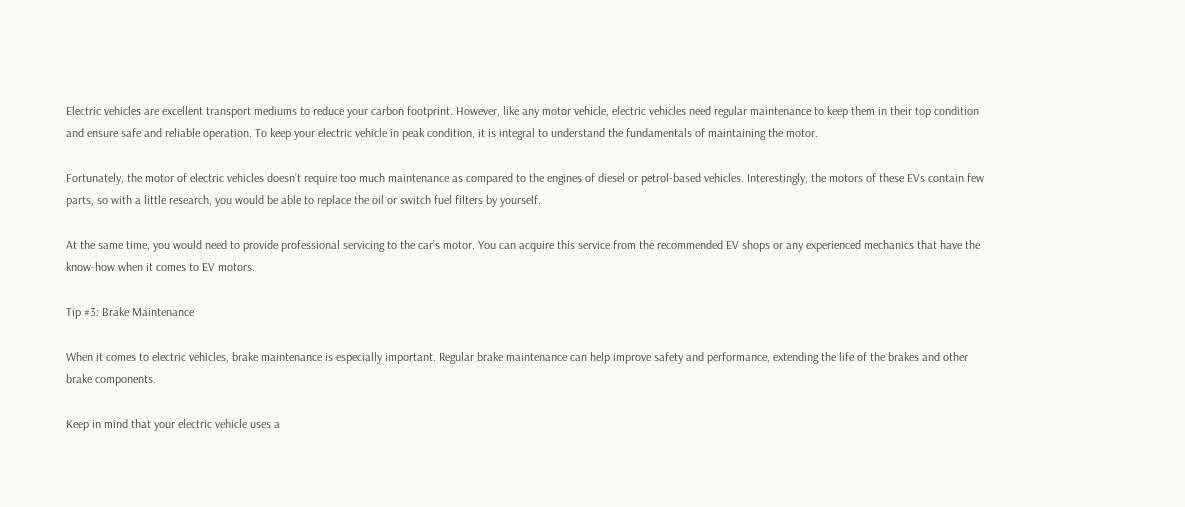Electric vehicles are excellent transport mediums to reduce your carbon footprint. However, like any motor vehicle, electric vehicles need regular maintenance to keep them in their top condition and ensure safe and reliable operation. To keep your electric vehicle in peak condition, it is integral to understand the fundamentals of maintaining the motor.

Fortunately, the motor of electric vehicles doesn’t require too much maintenance as compared to the engines of diesel or petrol-based vehicles. Interestingly, the motors of these EVs contain few parts, so with a little research, you would be able to replace the oil or switch fuel filters by yourself.

At the same time, you would need to provide professional servicing to the car’s motor. You can acquire this service from the recommended EV shops or any experienced mechanics that have the know-how when it comes to EV motors.

Tip #3: Brake Maintenance

When it comes to electric vehicles, brake maintenance is especially important. Regular brake maintenance can help improve safety and performance, extending the life of the brakes and other brake components.

Keep in mind that your electric vehicle uses a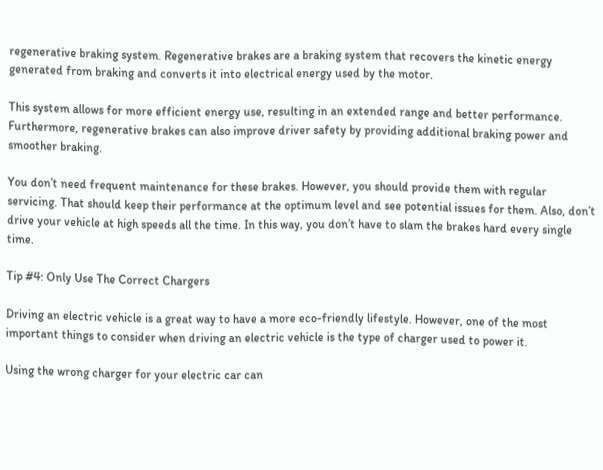regenerative braking system. Regenerative brakes are a braking system that recovers the kinetic energy generated from braking and converts it into electrical energy used by the motor.

This system allows for more efficient energy use, resulting in an extended range and better performance. Furthermore, regenerative brakes can also improve driver safety by providing additional braking power and smoother braking.

You don’t need frequent maintenance for these brakes. However, you should provide them with regular servicing. That should keep their performance at the optimum level and see potential issues for them. Also, don’t drive your vehicle at high speeds all the time. In this way, you don’t have to slam the brakes hard every single time.

Tip #4: Only Use The Correct Chargers

Driving an electric vehicle is a great way to have a more eco-friendly lifestyle. However, one of the most important things to consider when driving an electric vehicle is the type of charger used to power it.

Using the wrong charger for your electric car can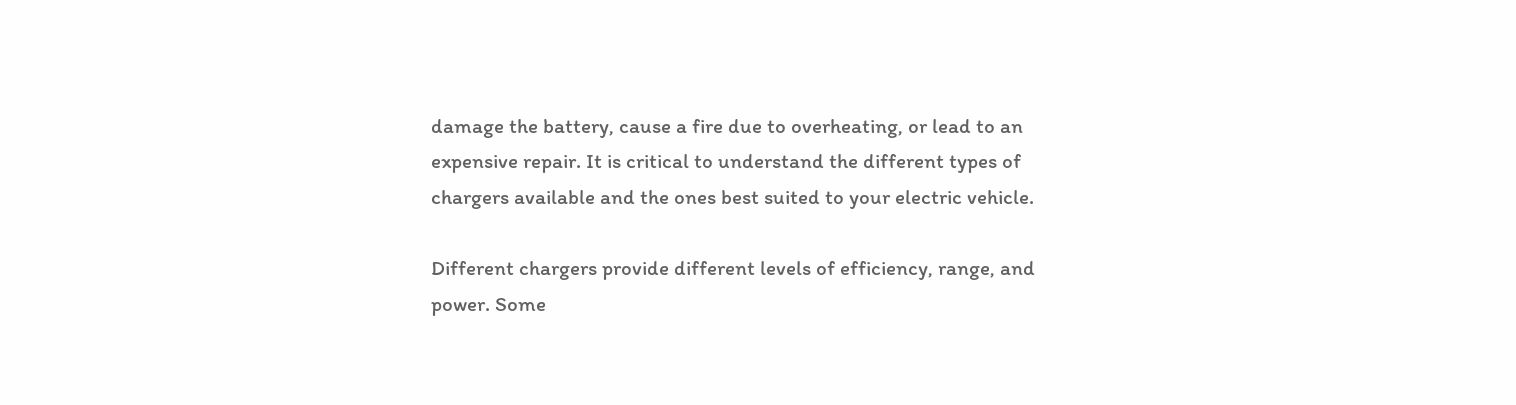damage the battery, cause a fire due to overheating, or lead to an expensive repair. It is critical to understand the different types of chargers available and the ones best suited to your electric vehicle.

Different chargers provide different levels of efficiency, range, and power. Some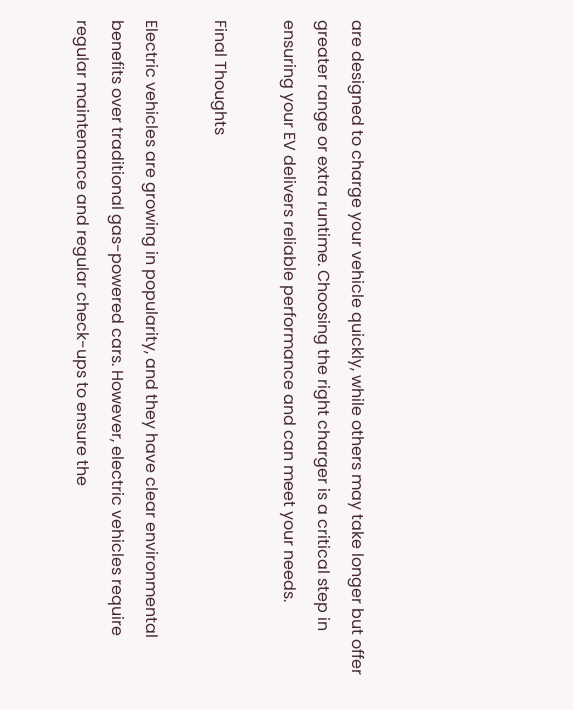are designed to charge your vehicle quickly, while others may take longer but offer greater range or extra runtime. Choosing the right charger is a critical step in ensuring your EV delivers reliable performance and can meet your needs.

Final Thoughts

Electric vehicles are growing in popularity, and they have clear environmental benefits over traditional gas-powered cars. However, electric vehicles require regular maintenance and regular check-ups to ensure the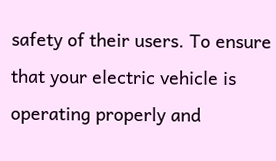safety of their users. To ensure that your electric vehicle is operating properly and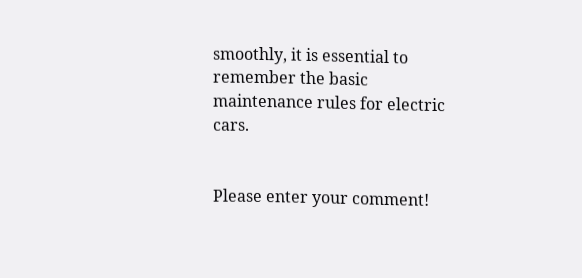smoothly, it is essential to remember the basic maintenance rules for electric cars.


Please enter your comment!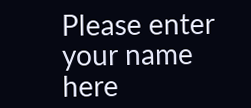Please enter your name here